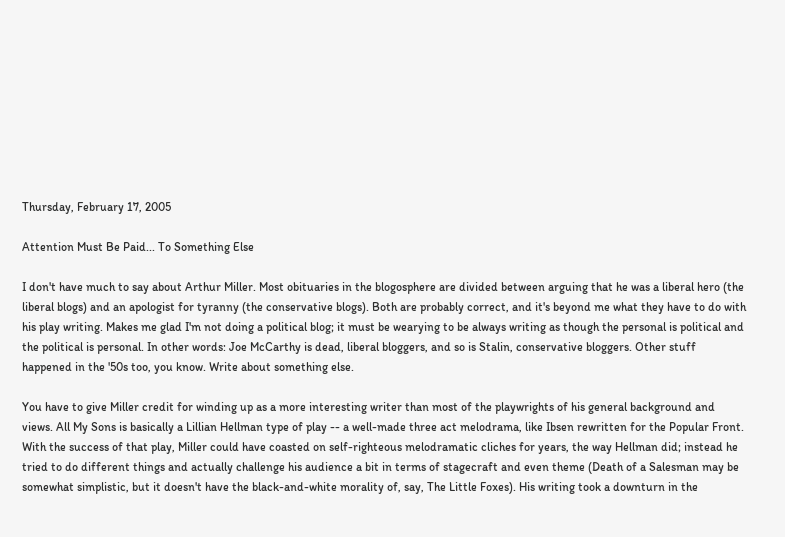Thursday, February 17, 2005

Attention Must Be Paid... To Something Else

I don't have much to say about Arthur Miller. Most obituaries in the blogosphere are divided between arguing that he was a liberal hero (the liberal blogs) and an apologist for tyranny (the conservative blogs). Both are probably correct, and it's beyond me what they have to do with his play writing. Makes me glad I'm not doing a political blog; it must be wearying to be always writing as though the personal is political and the political is personal. In other words: Joe McCarthy is dead, liberal bloggers, and so is Stalin, conservative bloggers. Other stuff happened in the '50s too, you know. Write about something else.

You have to give Miller credit for winding up as a more interesting writer than most of the playwrights of his general background and views. All My Sons is basically a Lillian Hellman type of play -- a well-made three act melodrama, like Ibsen rewritten for the Popular Front. With the success of that play, Miller could have coasted on self-righteous melodramatic cliches for years, the way Hellman did; instead he tried to do different things and actually challenge his audience a bit in terms of stagecraft and even theme (Death of a Salesman may be somewhat simplistic, but it doesn't have the black-and-white morality of, say, The Little Foxes). His writing took a downturn in the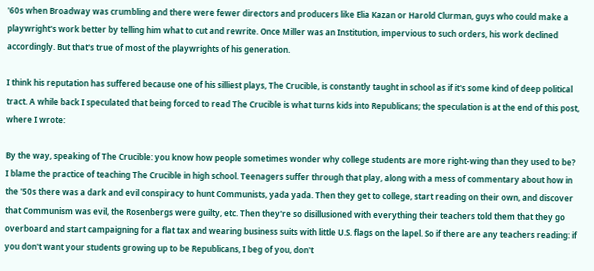'60s when Broadway was crumbling and there were fewer directors and producers like Elia Kazan or Harold Clurman, guys who could make a playwright's work better by telling him what to cut and rewrite. Once Miller was an Institution, impervious to such orders, his work declined accordingly. But that's true of most of the playwrights of his generation.

I think his reputation has suffered because one of his silliest plays, The Crucible, is constantly taught in school as if it's some kind of deep political tract. A while back I speculated that being forced to read The Crucible is what turns kids into Republicans; the speculation is at the end of this post, where I wrote:

By the way, speaking of The Crucible: you know how people sometimes wonder why college students are more right-wing than they used to be? I blame the practice of teaching The Crucible in high school. Teenagers suffer through that play, along with a mess of commentary about how in the '50s there was a dark and evil conspiracy to hunt Communists, yada yada. Then they get to college, start reading on their own, and discover that Communism was evil, the Rosenbergs were guilty, etc. Then they're so disillusioned with everything their teachers told them that they go overboard and start campaigning for a flat tax and wearing business suits with little U.S. flags on the lapel. So if there are any teachers reading: if you don't want your students growing up to be Republicans, I beg of you, don't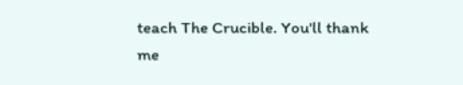teach The Crucible. You'll thank me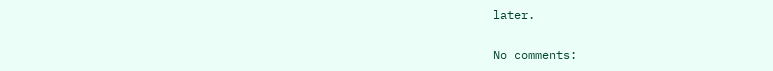later.

No comments: